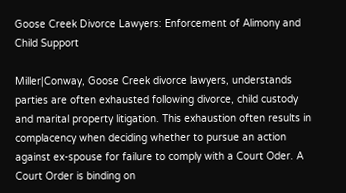Goose Creek Divorce Lawyers: Enforcement of Alimony and Child Support

Miller|Conway, Goose Creek divorce lawyers, understands parties are often exhausted following divorce, child custody and marital property litigation. This exhaustion often results in complacency when deciding whether to pursue an action against ex-spouse for failure to comply with a Court Oder. A Court Order is binding on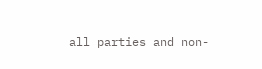all parties and non-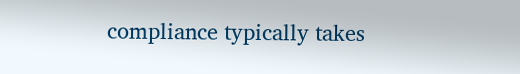compliance typically takes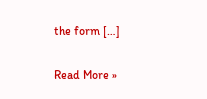the form […]

Read More »